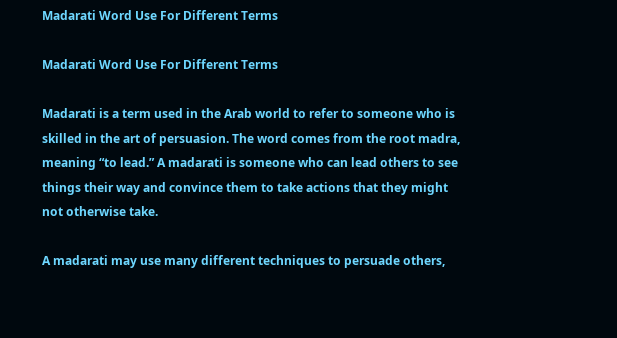Madarati Word Use For Different Terms

Madarati Word Use For Different Terms

Madarati is a term used in the Arab world to refer to someone who is skilled in the art of persuasion. The word comes from the root madra, meaning “to lead.” A madarati is someone who can lead others to see things their way and convince them to take actions that they might not otherwise take.

A madarati may use many different techniques to persuade others,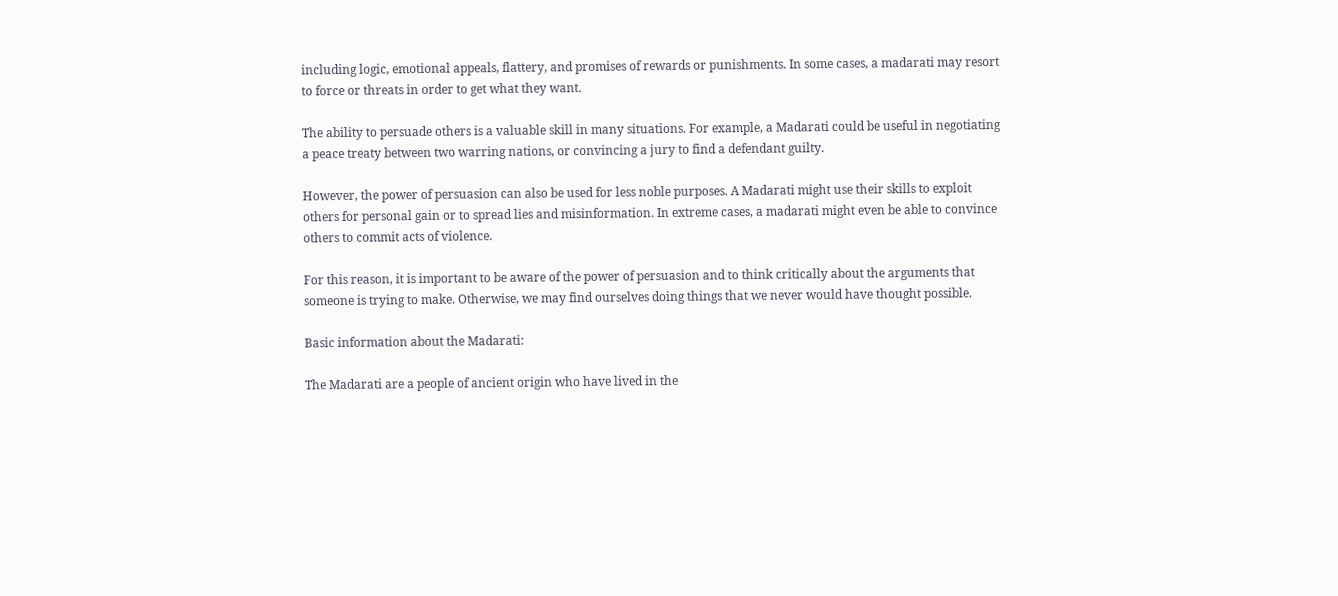including logic, emotional appeals, flattery, and promises of rewards or punishments. In some cases, a madarati may resort to force or threats in order to get what they want.

The ability to persuade others is a valuable skill in many situations. For example, a Madarati could be useful in negotiating a peace treaty between two warring nations, or convincing a jury to find a defendant guilty.

However, the power of persuasion can also be used for less noble purposes. A Madarati might use their skills to exploit others for personal gain or to spread lies and misinformation. In extreme cases, a madarati might even be able to convince others to commit acts of violence.

For this reason, it is important to be aware of the power of persuasion and to think critically about the arguments that someone is trying to make. Otherwise, we may find ourselves doing things that we never would have thought possible.

Basic information about the Madarati:

The Madarati are a people of ancient origin who have lived in the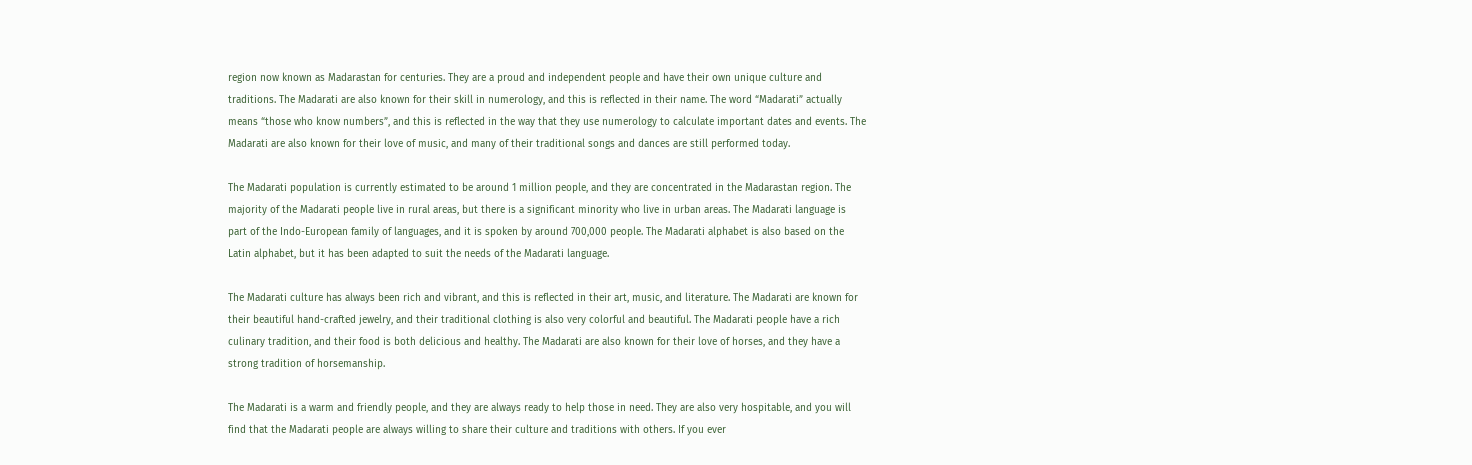region now known as Madarastan for centuries. They are a proud and independent people and have their own unique culture and traditions. The Madarati are also known for their skill in numerology, and this is reflected in their name. The word “Madarati” actually means “those who know numbers”, and this is reflected in the way that they use numerology to calculate important dates and events. The Madarati are also known for their love of music, and many of their traditional songs and dances are still performed today.

The Madarati population is currently estimated to be around 1 million people, and they are concentrated in the Madarastan region. The majority of the Madarati people live in rural areas, but there is a significant minority who live in urban areas. The Madarati language is part of the Indo-European family of languages, and it is spoken by around 700,000 people. The Madarati alphabet is also based on the Latin alphabet, but it has been adapted to suit the needs of the Madarati language.

The Madarati culture has always been rich and vibrant, and this is reflected in their art, music, and literature. The Madarati are known for their beautiful hand-crafted jewelry, and their traditional clothing is also very colorful and beautiful. The Madarati people have a rich culinary tradition, and their food is both delicious and healthy. The Madarati are also known for their love of horses, and they have a strong tradition of horsemanship.

The Madarati is a warm and friendly people, and they are always ready to help those in need. They are also very hospitable, and you will find that the Madarati people are always willing to share their culture and traditions with others. If you ever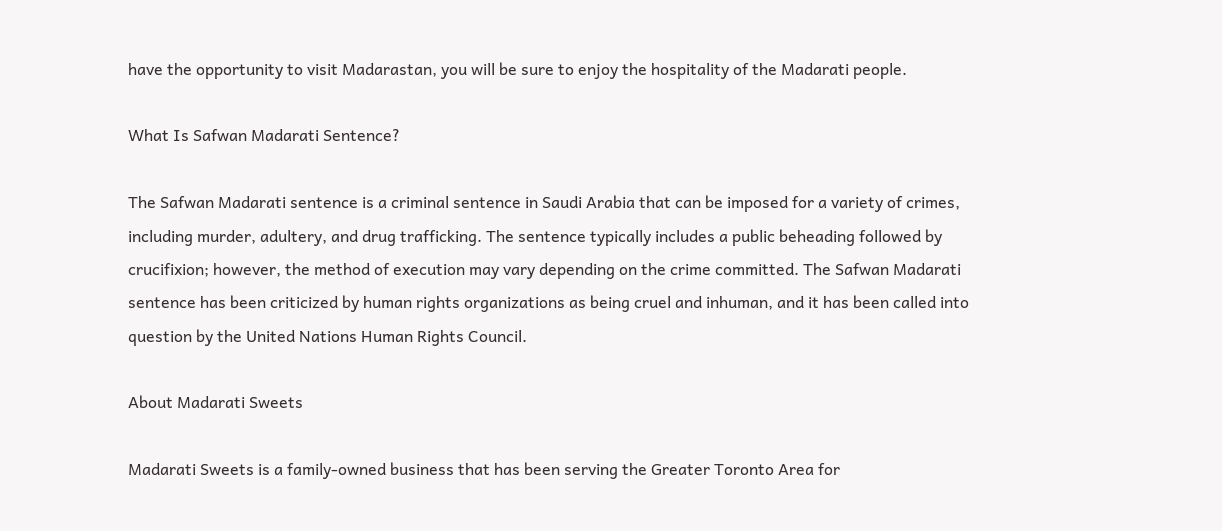have the opportunity to visit Madarastan, you will be sure to enjoy the hospitality of the Madarati people.

What Is Safwan Madarati Sentence?

The Safwan Madarati sentence is a criminal sentence in Saudi Arabia that can be imposed for a variety of crimes, including murder, adultery, and drug trafficking. The sentence typically includes a public beheading followed by crucifixion; however, the method of execution may vary depending on the crime committed. The Safwan Madarati sentence has been criticized by human rights organizations as being cruel and inhuman, and it has been called into question by the United Nations Human Rights Council.

About Madarati Sweets

Madarati Sweets is a family-owned business that has been serving the Greater Toronto Area for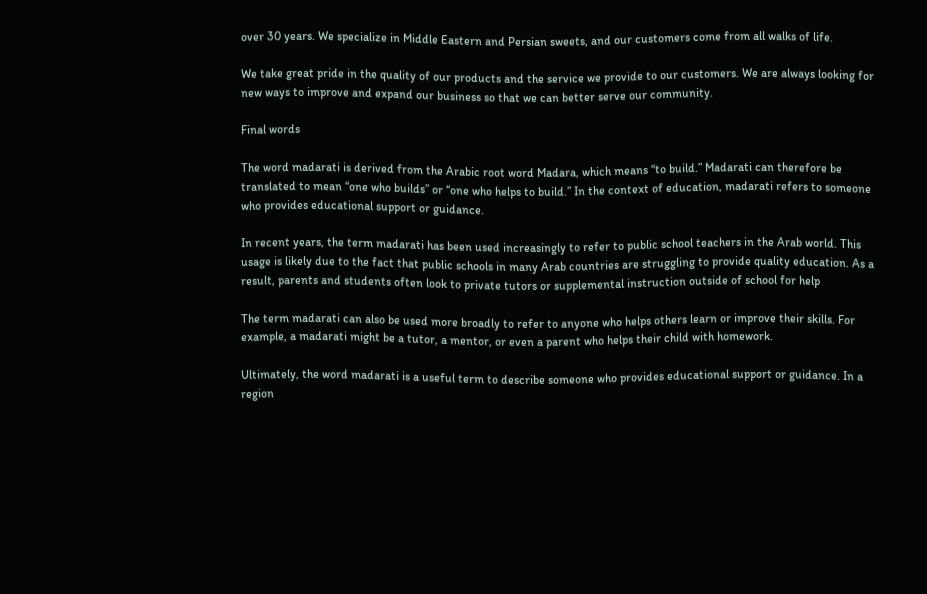over 30 years. We specialize in Middle Eastern and Persian sweets, and our customers come from all walks of life.

We take great pride in the quality of our products and the service we provide to our customers. We are always looking for new ways to improve and expand our business so that we can better serve our community.

Final words

The word madarati is derived from the Arabic root word Madara, which means “to build.” Madarati can therefore be translated to mean “one who builds” or “one who helps to build.” In the context of education, madarati refers to someone who provides educational support or guidance.

In recent years, the term madarati has been used increasingly to refer to public school teachers in the Arab world. This usage is likely due to the fact that public schools in many Arab countries are struggling to provide quality education. As a result, parents and students often look to private tutors or supplemental instruction outside of school for help

The term madarati can also be used more broadly to refer to anyone who helps others learn or improve their skills. For example, a madarati might be a tutor, a mentor, or even a parent who helps their child with homework.

Ultimately, the word madarati is a useful term to describe someone who provides educational support or guidance. In a region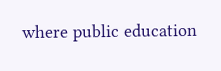where public education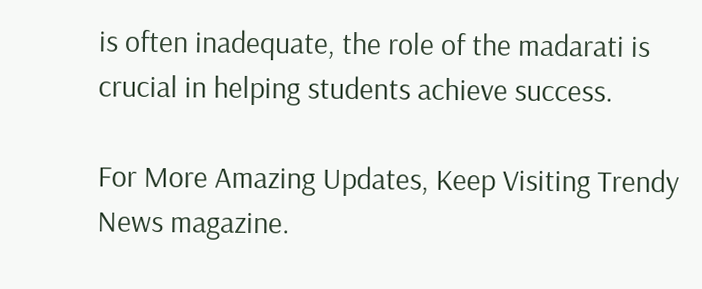is often inadequate, the role of the madarati is crucial in helping students achieve success.

For More Amazing Updates, Keep Visiting Trendy News magazine.